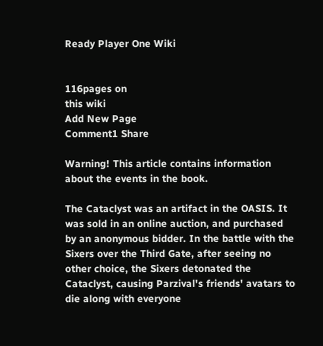Ready Player One Wiki


116pages on
this wiki
Add New Page
Comment1 Share

Warning! This article contains information about the events in the book.

The Cataclyst was an artifact in the OASIS. It was sold in an online auction, and purchased by an anonymous bidder. In the battle with the Sixers over the Third Gate, after seeing no other choice, the Sixers detonated the Cataclyst, causing Parzival's friends' avatars to die along with everyone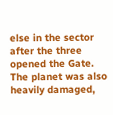else in the sector after the three opened the Gate. The planet was also heavily damaged,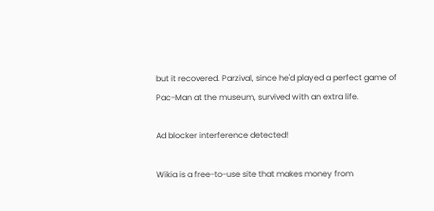but it recovered. Parzival, since he'd played a perfect game of Pac-Man at the museum, survived with an extra life.

Ad blocker interference detected!

Wikia is a free-to-use site that makes money from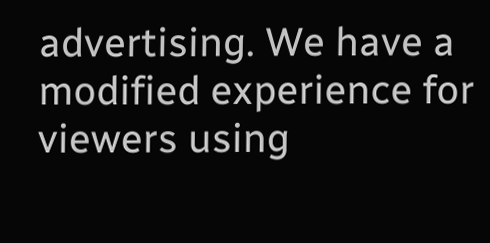advertising. We have a modified experience for viewers using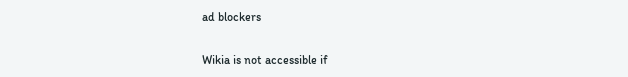ad blockers

Wikia is not accessible if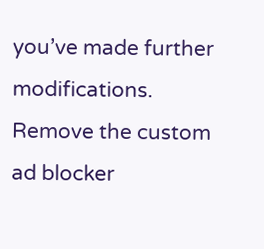you’ve made further modifications. Remove the custom ad blocker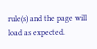rule(s) and the page will load as expected.